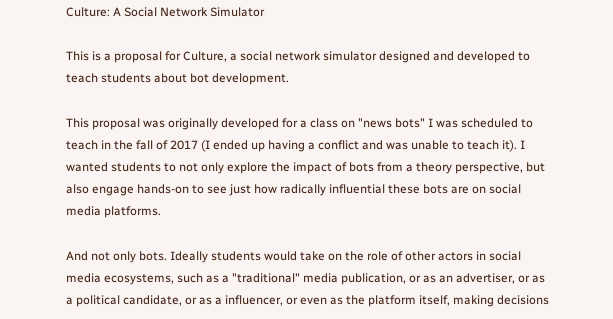Culture: A Social Network Simulator

This is a proposal for Culture, a social network simulator designed and developed to teach students about bot development.

This proposal was originally developed for a class on "news bots" I was scheduled to teach in the fall of 2017 (I ended up having a conflict and was unable to teach it). I wanted students to not only explore the impact of bots from a theory perspective, but also engage hands-on to see just how radically influential these bots are on social media platforms.

And not only bots. Ideally students would take on the role of other actors in social media ecosystems, such as a "traditional" media publication, or as an advertiser, or as a political candidate, or as a influencer, or even as the platform itself, making decisions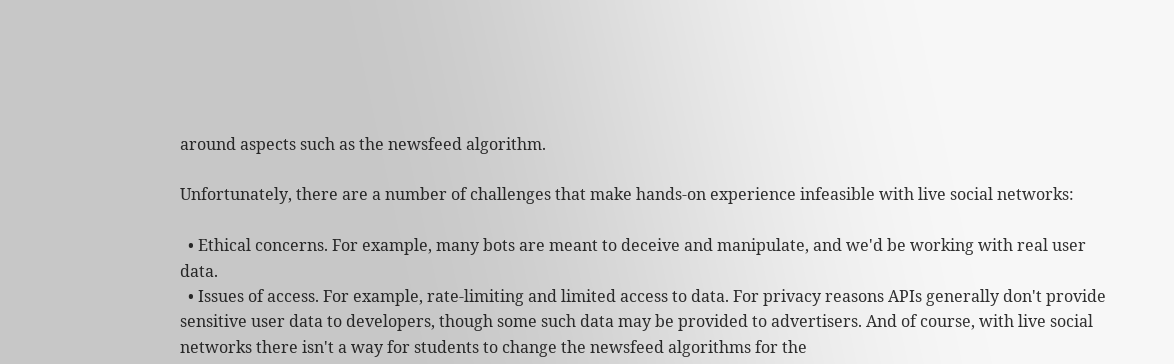around aspects such as the newsfeed algorithm.

Unfortunately, there are a number of challenges that make hands-on experience infeasible with live social networks:

  • Ethical concerns. For example, many bots are meant to deceive and manipulate, and we'd be working with real user data.
  • Issues of access. For example, rate-limiting and limited access to data. For privacy reasons APIs generally don't provide sensitive user data to developers, though some such data may be provided to advertisers. And of course, with live social networks there isn't a way for students to change the newsfeed algorithms for the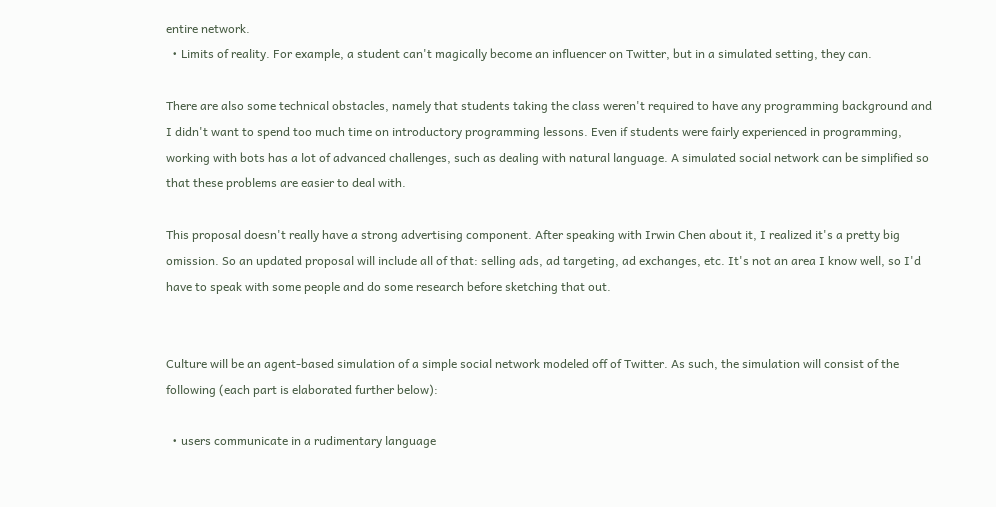entire network.
  • Limits of reality. For example, a student can't magically become an influencer on Twitter, but in a simulated setting, they can.

There are also some technical obstacles, namely that students taking the class weren't required to have any programming background and I didn't want to spend too much time on introductory programming lessons. Even if students were fairly experienced in programming, working with bots has a lot of advanced challenges, such as dealing with natural language. A simulated social network can be simplified so that these problems are easier to deal with.

This proposal doesn't really have a strong advertising component. After speaking with Irwin Chen about it, I realized it's a pretty big omission. So an updated proposal will include all of that: selling ads, ad targeting, ad exchanges, etc. It's not an area I know well, so I'd have to speak with some people and do some research before sketching that out.


Culture will be an agent-based simulation of a simple social network modeled off of Twitter. As such, the simulation will consist of the following (each part is elaborated further below):

  • users communicate in a rudimentary language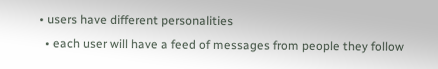• users have different personalities
  • each user will have a feed of messages from people they follow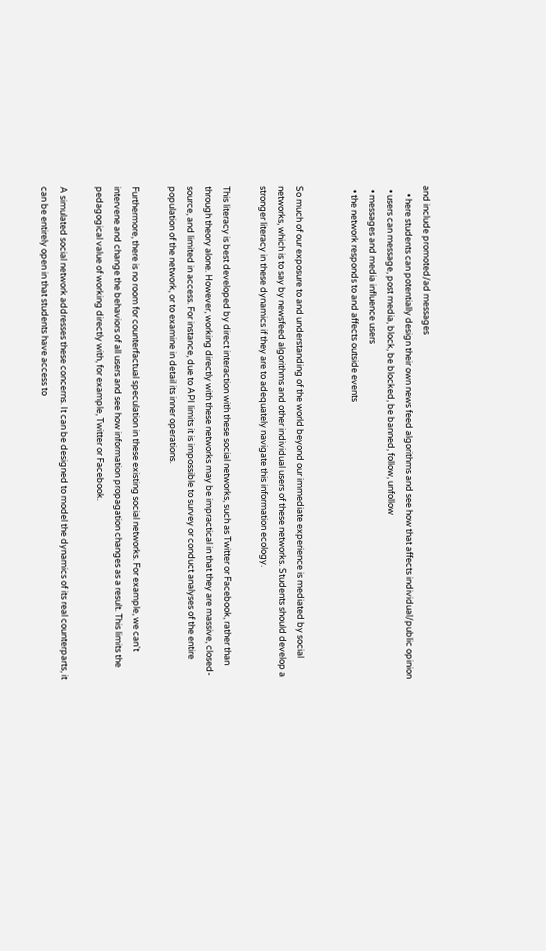and include promoted/ad messages
    • here students can potentially design their own news feed algorithms and see how that affects individual/public opinion
  • users can message, post media, block, be blocked, be banned, follow, unfollow
  • messages and media influence users
  • the network responds to and affects outside events


So much of our exposure to and understanding of the world beyond our immediate experience is mediated by social networks, which is to say by newsfeed algorithms and other individual users of these networks. Students should develop a stronger literacy in these dynamics if they are to adequately navigate this information ecology.

This literacy is best developed by direct interaction with these social networks, such as Twitter or Facebook, rather than through theory alone. However, working directly with these networks may be impractical in that they are massive, closed-source, and limited in access. For instance, due to API limits it is impossible to survey or conduct analyses of the entire population of the network, or to examine in detail its inner operations.

Furthermore, there is no room for counterfactual speculation in these existing social networks. For example, we can't intervene and change the behaviors of all users and see how information propagation changes as a result. This limits the pedagogical value of working directly with, for example, Twitter or Facebook.

A simulated social network addresses these concerns. It can be designed to model the dynamics of its real counterparts, it can be entirely open in that students have access to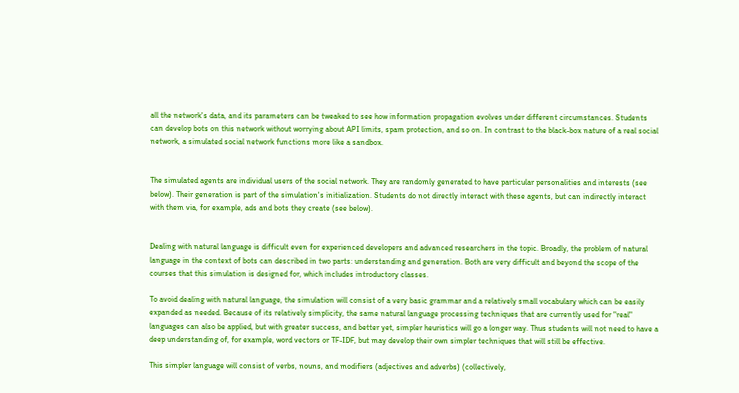all the network's data, and its parameters can be tweaked to see how information propagation evolves under different circumstances. Students can develop bots on this network without worrying about API limits, spam protection, and so on. In contrast to the black-box nature of a real social network, a simulated social network functions more like a sandbox.


The simulated agents are individual users of the social network. They are randomly generated to have particular personalities and interests (see below). Their generation is part of the simulation's initialization. Students do not directly interact with these agents, but can indirectly interact with them via, for example, ads and bots they create (see below).


Dealing with natural language is difficult even for experienced developers and advanced researchers in the topic. Broadly, the problem of natural language in the context of bots can described in two parts: understanding and generation. Both are very difficult and beyond the scope of the courses that this simulation is designed for, which includes introductory classes.

To avoid dealing with natural language, the simulation will consist of a very basic grammar and a relatively small vocabulary which can be easily expanded as needed. Because of its relatively simplicity, the same natural language processing techniques that are currently used for "real" languages can also be applied, but with greater success, and better yet, simpler heuristics will go a longer way. Thus students will not need to have a deep understanding of, for example, word vectors or TF-IDF, but may develop their own simpler techniques that will still be effective.

This simpler language will consist of verbs, nouns, and modifiers (adjectives and adverbs) (collectively,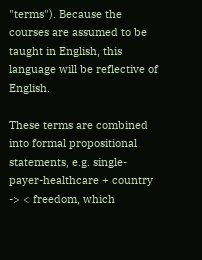"terms"). Because the courses are assumed to be taught in English, this language will be reflective of English.

These terms are combined into formal propositional statements, e.g. single-payer-healthcare + country -> < freedom, which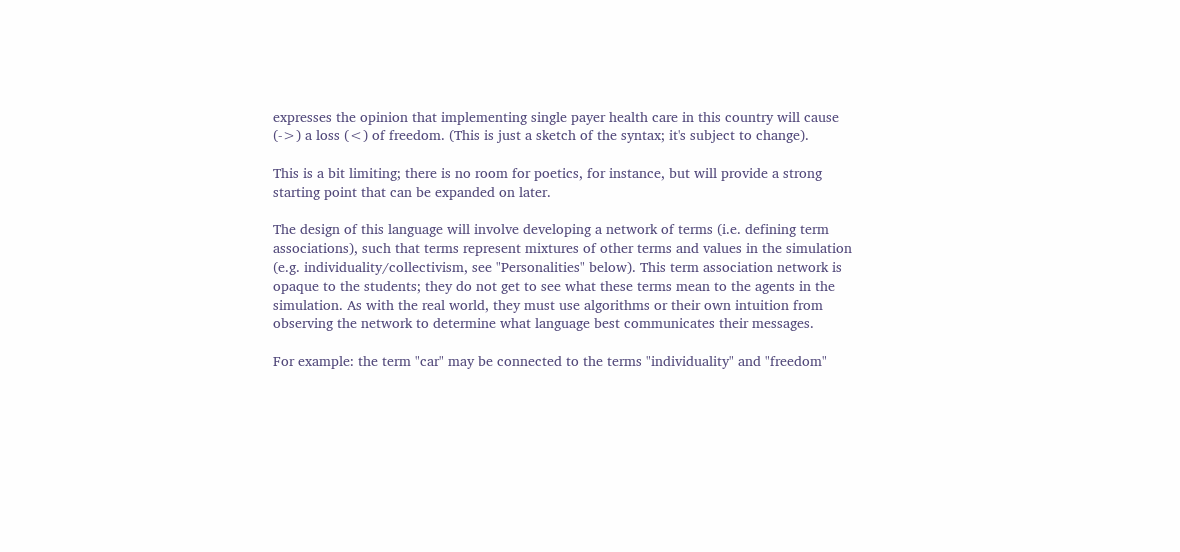expresses the opinion that implementing single payer health care in this country will cause (->) a loss (<) of freedom. (This is just a sketch of the syntax; it's subject to change).

This is a bit limiting; there is no room for poetics, for instance, but will provide a strong starting point that can be expanded on later.

The design of this language will involve developing a network of terms (i.e. defining term associations), such that terms represent mixtures of other terms and values in the simulation (e.g. individuality/collectivism, see "Personalities" below). This term association network is opaque to the students; they do not get to see what these terms mean to the agents in the simulation. As with the real world, they must use algorithms or their own intuition from observing the network to determine what language best communicates their messages.

For example: the term "car" may be connected to the terms "individuality" and "freedom"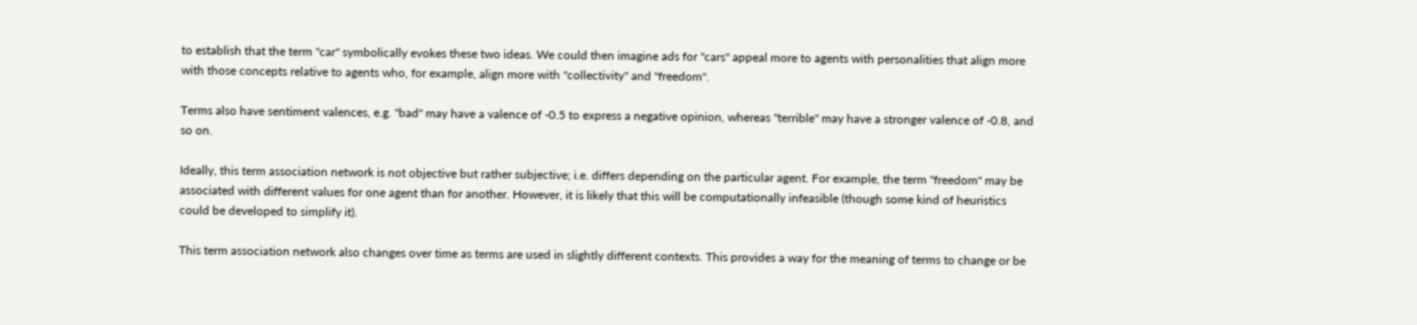to establish that the term "car" symbolically evokes these two ideas. We could then imagine ads for "cars" appeal more to agents with personalities that align more with those concepts relative to agents who, for example, align more with "collectivity" and "freedom".

Terms also have sentiment valences, e.g. "bad" may have a valence of -0.5 to express a negative opinion, whereas "terrible" may have a stronger valence of -0.8, and so on.

Ideally, this term association network is not objective but rather subjective; i.e. differs depending on the particular agent. For example, the term "freedom" may be associated with different values for one agent than for another. However, it is likely that this will be computationally infeasible (though some kind of heuristics could be developed to simplify it).

This term association network also changes over time as terms are used in slightly different contexts. This provides a way for the meaning of terms to change or be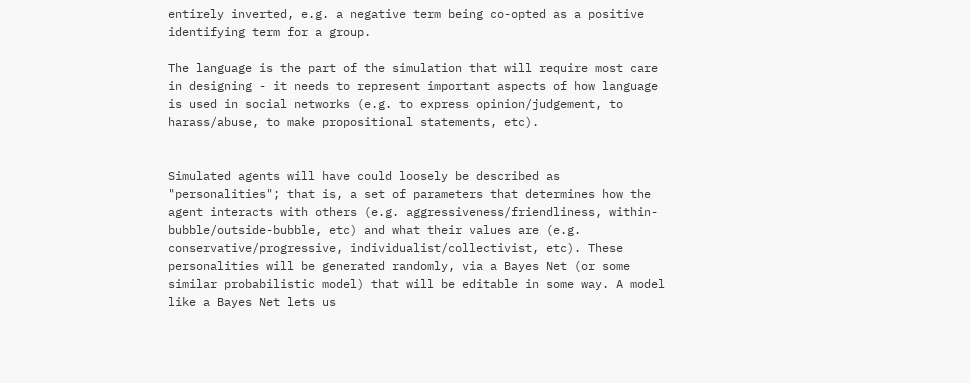entirely inverted, e.g. a negative term being co-opted as a positive identifying term for a group.

The language is the part of the simulation that will require most care in designing - it needs to represent important aspects of how language is used in social networks (e.g. to express opinion/judgement, to harass/abuse, to make propositional statements, etc).


Simulated agents will have could loosely be described as "personalities"; that is, a set of parameters that determines how the agent interacts with others (e.g. aggressiveness/friendliness, within-bubble/outside-bubble, etc) and what their values are (e.g. conservative/progressive, individualist/collectivist, etc). These personalities will be generated randomly, via a Bayes Net (or some similar probabilistic model) that will be editable in some way. A model like a Bayes Net lets us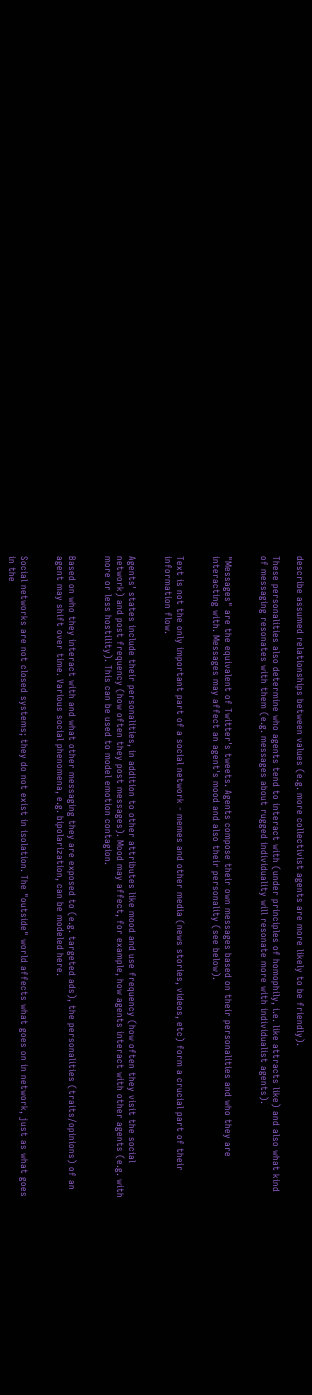describe assumed relationships between values (e.g. more collectivist agents are more likely to be friendly).

These personalities also determine who agents tend to interact with (under principles of homophily, i.e. like attracts like) and also what kind of messaging resonates with them (e.g. messages about rugged individuality will resonate more with individualist agents).


"Messages" are the equivalent of Twitter's tweets. Agents compose their own messages based on their personalities and who they are interacting with. Messages may affect an agent's mood and also their personality (see below).


Text is not the only important part of a social network - memes and other media (news stories, videos, etc) form a crucial part of their information flow.


Agents' states include their personalities, in addition to other attributes like mood and use frequency (how often they visit the social network) and post frequency (how often they post messages). Mood may affect, for example, how agents interact with other agents (e.g. with more or less hostility). This can be used to model emotion contagion.


Based on who they interact with and what other messaging they are exposed to (e.g. targeted ads), the personalities (traits/opinions) of an agent may shift over time. Various social phenomena, e.g. bipolarization, can be modeled here.


Social networks are not closed systems; they do not exist in isolation. The "outside" world affects what goes on in network, just as what goes in the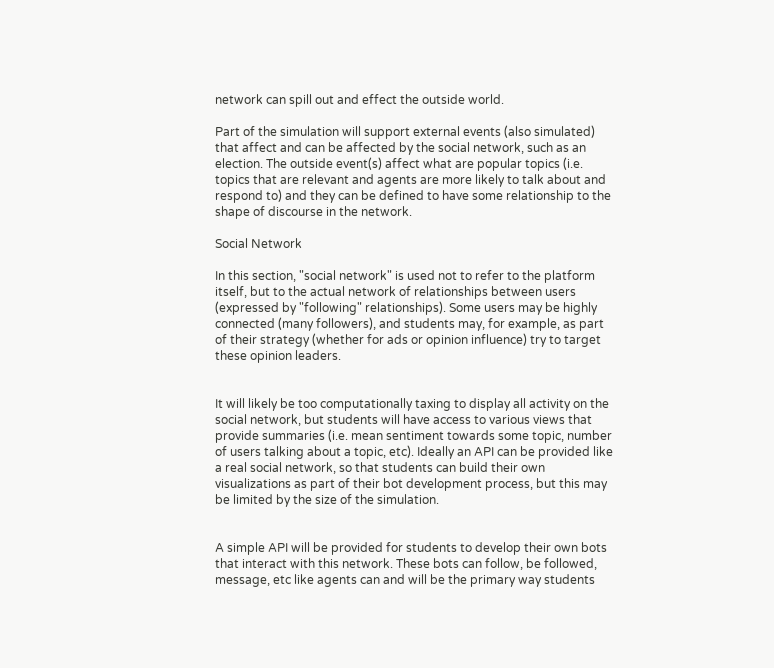network can spill out and effect the outside world.

Part of the simulation will support external events (also simulated) that affect and can be affected by the social network, such as an election. The outside event(s) affect what are popular topics (i.e. topics that are relevant and agents are more likely to talk about and respond to) and they can be defined to have some relationship to the shape of discourse in the network.

Social Network

In this section, "social network" is used not to refer to the platform itself, but to the actual network of relationships between users (expressed by "following" relationships). Some users may be highly connected (many followers), and students may, for example, as part of their strategy (whether for ads or opinion influence) try to target these opinion leaders.


It will likely be too computationally taxing to display all activity on the social network, but students will have access to various views that provide summaries (i.e. mean sentiment towards some topic, number of users talking about a topic, etc). Ideally an API can be provided like a real social network, so that students can build their own visualizations as part of their bot development process, but this may be limited by the size of the simulation.


A simple API will be provided for students to develop their own bots that interact with this network. These bots can follow, be followed, message, etc like agents can and will be the primary way students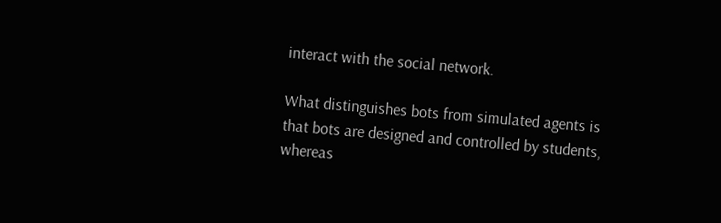interact with the social network.

What distinguishes bots from simulated agents is that bots are designed and controlled by students, whereas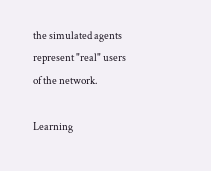the simulated agents represent "real" users of the network.

Learning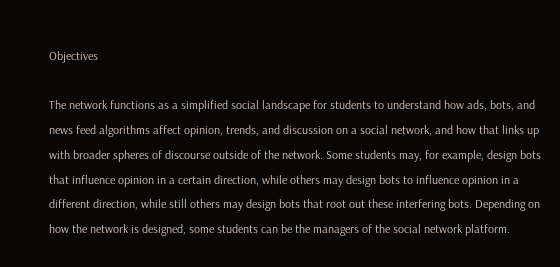Objectives

The network functions as a simplified social landscape for students to understand how ads, bots, and news feed algorithms affect opinion, trends, and discussion on a social network, and how that links up with broader spheres of discourse outside of the network. Some students may, for example, design bots that influence opinion in a certain direction, while others may design bots to influence opinion in a different direction, while still others may design bots that root out these interfering bots. Depending on how the network is designed, some students can be the managers of the social network platform.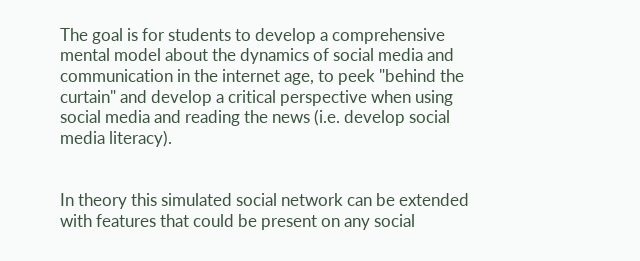The goal is for students to develop a comprehensive mental model about the dynamics of social media and communication in the internet age, to peek "behind the curtain" and develop a critical perspective when using social media and reading the news (i.e. develop social media literacy).


In theory this simulated social network can be extended with features that could be present on any social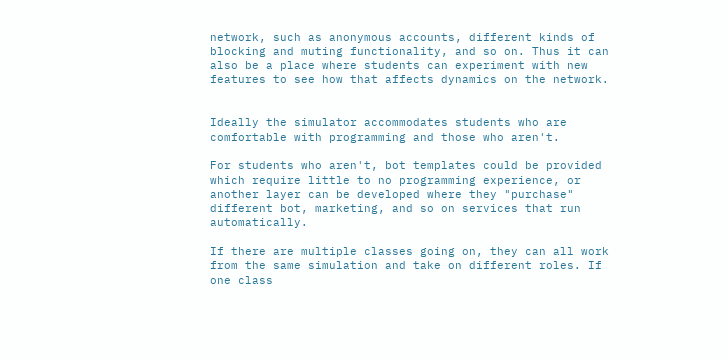network, such as anonymous accounts, different kinds of blocking and muting functionality, and so on. Thus it can also be a place where students can experiment with new features to see how that affects dynamics on the network.


Ideally the simulator accommodates students who are comfortable with programming and those who aren't.

For students who aren't, bot templates could be provided which require little to no programming experience, or another layer can be developed where they "purchase" different bot, marketing, and so on services that run automatically.

If there are multiple classes going on, they can all work from the same simulation and take on different roles. If one class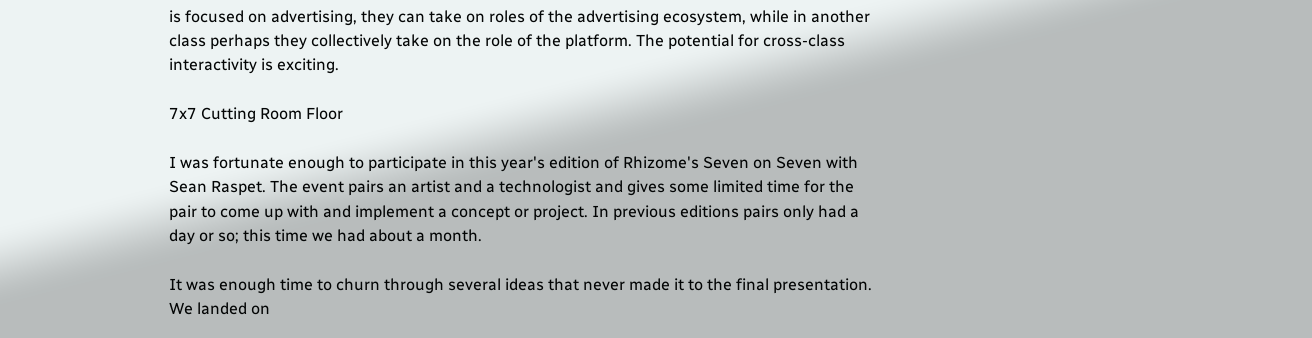is focused on advertising, they can take on roles of the advertising ecosystem, while in another class perhaps they collectively take on the role of the platform. The potential for cross-class interactivity is exciting.

7x7 Cutting Room Floor

I was fortunate enough to participate in this year's edition of Rhizome's Seven on Seven with Sean Raspet. The event pairs an artist and a technologist and gives some limited time for the pair to come up with and implement a concept or project. In previous editions pairs only had a day or so; this time we had about a month.

It was enough time to churn through several ideas that never made it to the final presentation. We landed on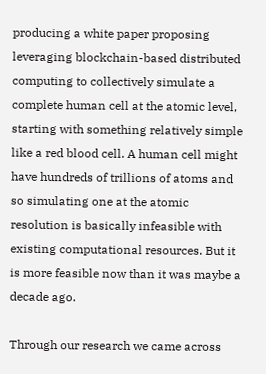producing a white paper proposing leveraging blockchain-based distributed computing to collectively simulate a complete human cell at the atomic level, starting with something relatively simple like a red blood cell. A human cell might have hundreds of trillions of atoms and so simulating one at the atomic resolution is basically infeasible with existing computational resources. But it is more feasible now than it was maybe a decade ago.

Through our research we came across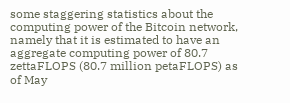some staggering statistics about the computing power of the Bitcoin network, namely that it is estimated to have an aggregate computing power of 80.7 zettaFLOPS (80.7 million petaFLOPS) as of May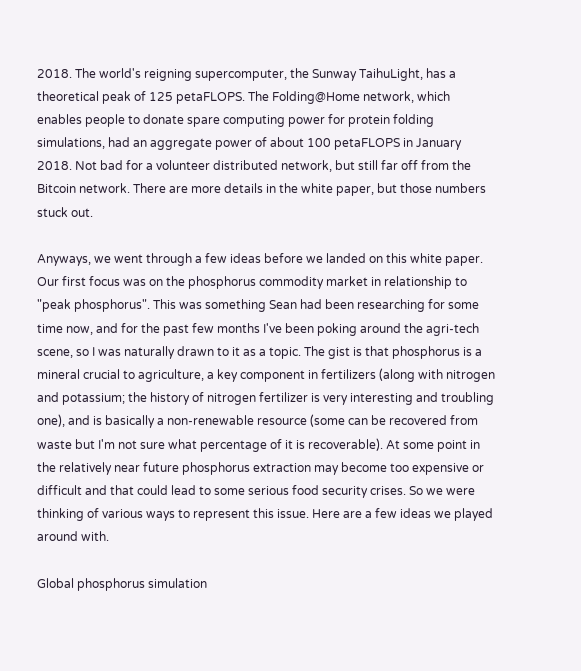2018. The world's reigning supercomputer, the Sunway TaihuLight, has a theoretical peak of 125 petaFLOPS. The Folding@Home network, which enables people to donate spare computing power for protein folding simulations, had an aggregate power of about 100 petaFLOPS in January 2018. Not bad for a volunteer distributed network, but still far off from the Bitcoin network. There are more details in the white paper, but those numbers stuck out.

Anyways, we went through a few ideas before we landed on this white paper. Our first focus was on the phosphorus commodity market in relationship to "peak phosphorus". This was something Sean had been researching for some time now, and for the past few months I've been poking around the agri-tech scene, so I was naturally drawn to it as a topic. The gist is that phosphorus is a mineral crucial to agriculture, a key component in fertilizers (along with nitrogen and potassium; the history of nitrogen fertilizer is very interesting and troubling one), and is basically a non-renewable resource (some can be recovered from waste but I'm not sure what percentage of it is recoverable). At some point in the relatively near future phosphorus extraction may become too expensive or difficult and that could lead to some serious food security crises. So we were thinking of various ways to represent this issue. Here are a few ideas we played around with.

Global phosphorus simulation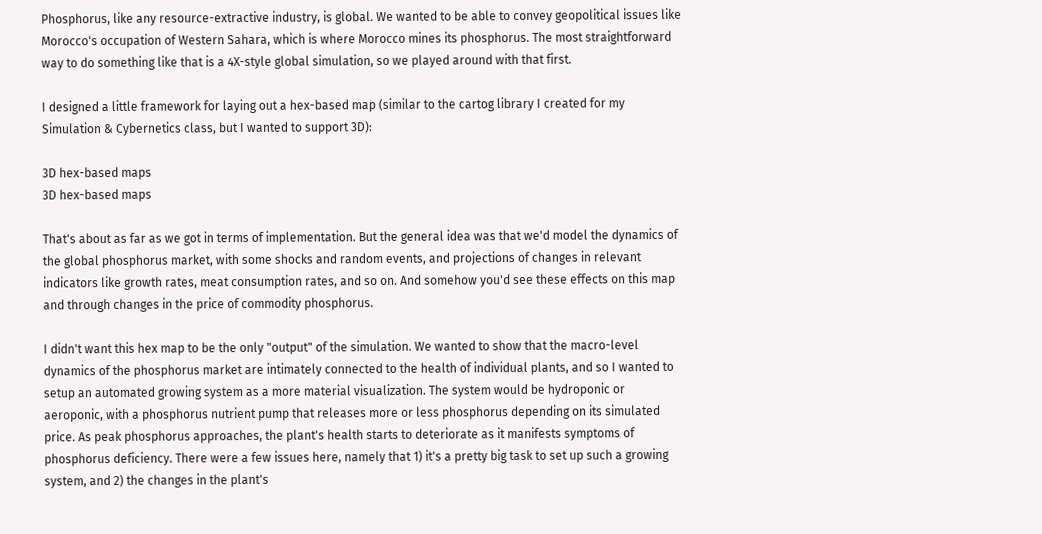Phosphorus, like any resource-extractive industry, is global. We wanted to be able to convey geopolitical issues like Morocco's occupation of Western Sahara, which is where Morocco mines its phosphorus. The most straightforward way to do something like that is a 4X-style global simulation, so we played around with that first.

I designed a little framework for laying out a hex-based map (similar to the cartog library I created for my Simulation & Cybernetics class, but I wanted to support 3D):

3D hex-based maps
3D hex-based maps

That's about as far as we got in terms of implementation. But the general idea was that we'd model the dynamics of the global phosphorus market, with some shocks and random events, and projections of changes in relevant indicators like growth rates, meat consumption rates, and so on. And somehow you'd see these effects on this map and through changes in the price of commodity phosphorus.

I didn't want this hex map to be the only "output" of the simulation. We wanted to show that the macro-level dynamics of the phosphorus market are intimately connected to the health of individual plants, and so I wanted to setup an automated growing system as a more material visualization. The system would be hydroponic or aeroponic, with a phosphorus nutrient pump that releases more or less phosphorus depending on its simulated price. As peak phosphorus approaches, the plant's health starts to deteriorate as it manifests symptoms of phosphorus deficiency. There were a few issues here, namely that 1) it's a pretty big task to set up such a growing system, and 2) the changes in the plant's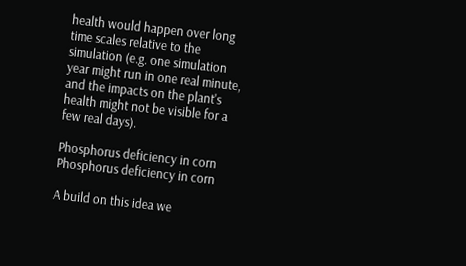health would happen over long time scales relative to the simulation (e.g. one simulation year might run in one real minute, and the impacts on the plant's health might not be visible for a few real days).

Phosphorus deficiency in corn
Phosphorus deficiency in corn

A build on this idea we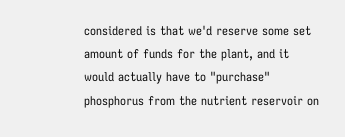considered is that we'd reserve some set amount of funds for the plant, and it would actually have to "purchase" phosphorus from the nutrient reservoir on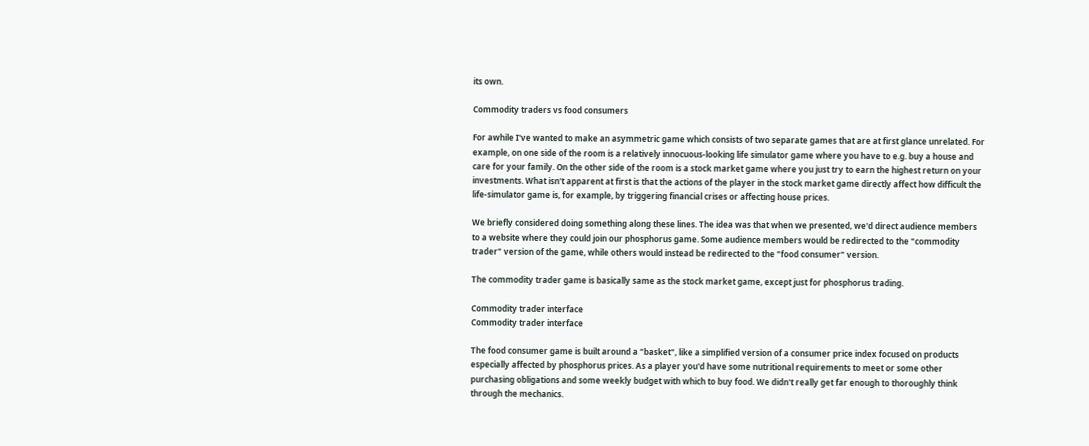its own.

Commodity traders vs food consumers

For awhile I've wanted to make an asymmetric game which consists of two separate games that are at first glance unrelated. For example, on one side of the room is a relatively innocuous-looking life simulator game where you have to e.g. buy a house and care for your family. On the other side of the room is a stock market game where you just try to earn the highest return on your investments. What isn't apparent at first is that the actions of the player in the stock market game directly affect how difficult the life-simulator game is, for example, by triggering financial crises or affecting house prices.

We briefly considered doing something along these lines. The idea was that when we presented, we'd direct audience members to a website where they could join our phosphorus game. Some audience members would be redirected to the "commodity trader" version of the game, while others would instead be redirected to the "food consumer" version.

The commodity trader game is basically same as the stock market game, except just for phosphorus trading.

Commodity trader interface
Commodity trader interface

The food consumer game is built around a "basket", like a simplified version of a consumer price index focused on products especially affected by phosphorus prices. As a player you'd have some nutritional requirements to meet or some other purchasing obligations and some weekly budget with which to buy food. We didn't really get far enough to thoroughly think through the mechanics.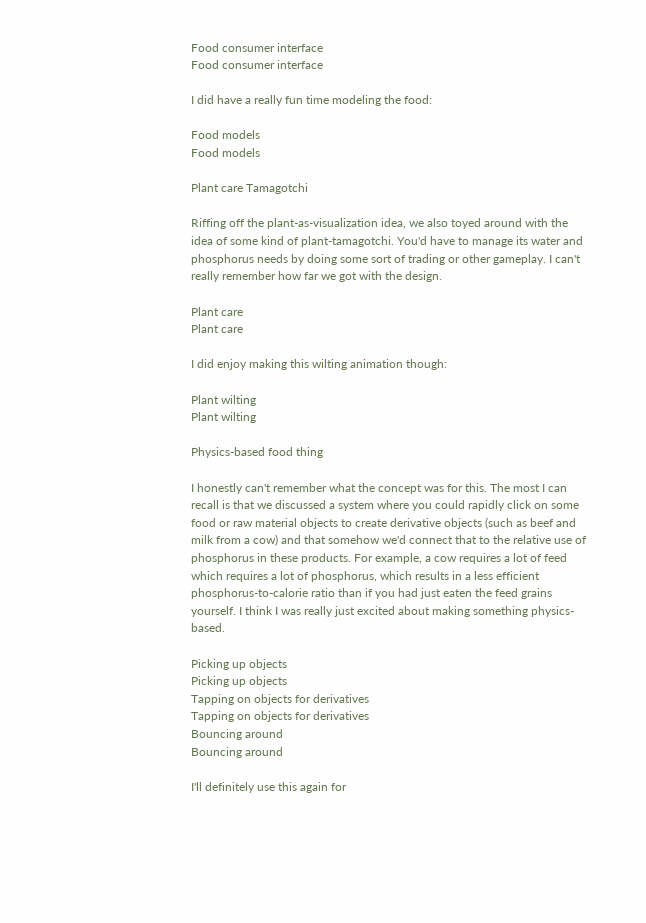Food consumer interface
Food consumer interface

I did have a really fun time modeling the food:

Food models
Food models

Plant care Tamagotchi

Riffing off the plant-as-visualization idea, we also toyed around with the idea of some kind of plant-tamagotchi. You'd have to manage its water and phosphorus needs by doing some sort of trading or other gameplay. I can't really remember how far we got with the design.

Plant care
Plant care

I did enjoy making this wilting animation though:

Plant wilting
Plant wilting

Physics-based food thing

I honestly can't remember what the concept was for this. The most I can recall is that we discussed a system where you could rapidly click on some food or raw material objects to create derivative objects (such as beef and milk from a cow) and that somehow we'd connect that to the relative use of phosphorus in these products. For example, a cow requires a lot of feed which requires a lot of phosphorus, which results in a less efficient phosphorus-to-calorie ratio than if you had just eaten the feed grains yourself. I think I was really just excited about making something physics-based.

Picking up objects
Picking up objects
Tapping on objects for derivatives
Tapping on objects for derivatives
Bouncing around
Bouncing around

I'll definitely use this again for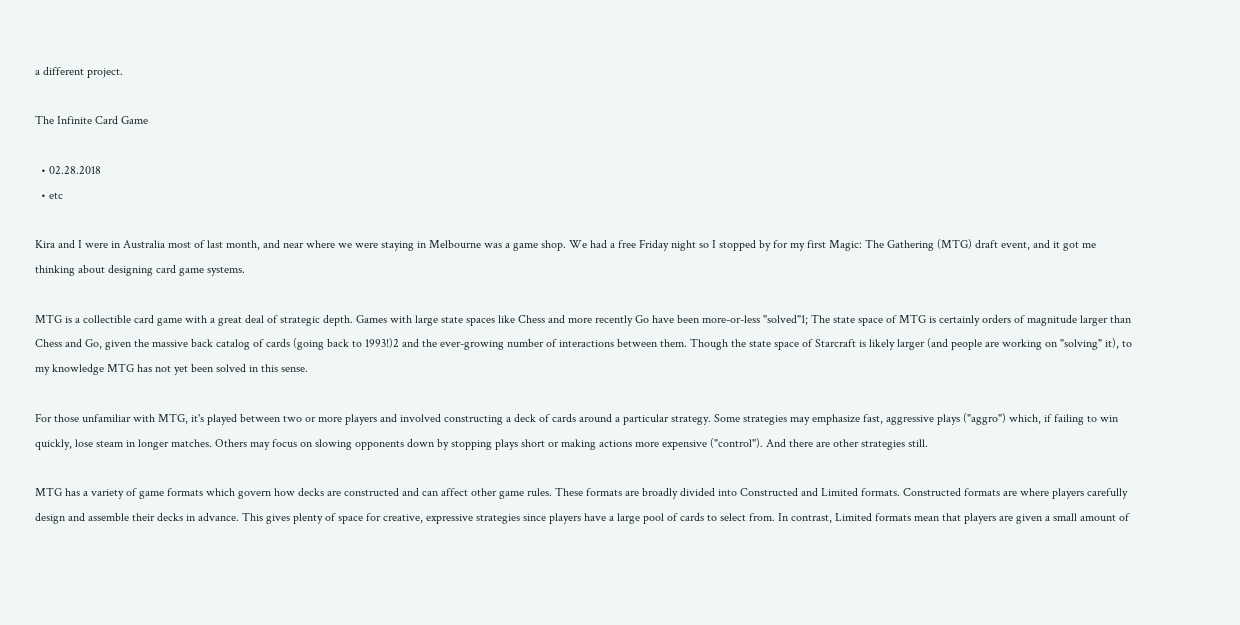a different project.

The Infinite Card Game

  • 02.28.2018
  • etc

Kira and I were in Australia most of last month, and near where we were staying in Melbourne was a game shop. We had a free Friday night so I stopped by for my first Magic: The Gathering (MTG) draft event, and it got me thinking about designing card game systems.

MTG is a collectible card game with a great deal of strategic depth. Games with large state spaces like Chess and more recently Go have been more-or-less "solved"1; The state space of MTG is certainly orders of magnitude larger than Chess and Go, given the massive back catalog of cards (going back to 1993!)2 and the ever-growing number of interactions between them. Though the state space of Starcraft is likely larger (and people are working on "solving" it), to my knowledge MTG has not yet been solved in this sense.

For those unfamiliar with MTG, it's played between two or more players and involved constructing a deck of cards around a particular strategy. Some strategies may emphasize fast, aggressive plays ("aggro") which, if failing to win quickly, lose steam in longer matches. Others may focus on slowing opponents down by stopping plays short or making actions more expensive ("control"). And there are other strategies still.

MTG has a variety of game formats which govern how decks are constructed and can affect other game rules. These formats are broadly divided into Constructed and Limited formats. Constructed formats are where players carefully design and assemble their decks in advance. This gives plenty of space for creative, expressive strategies since players have a large pool of cards to select from. In contrast, Limited formats mean that players are given a small amount of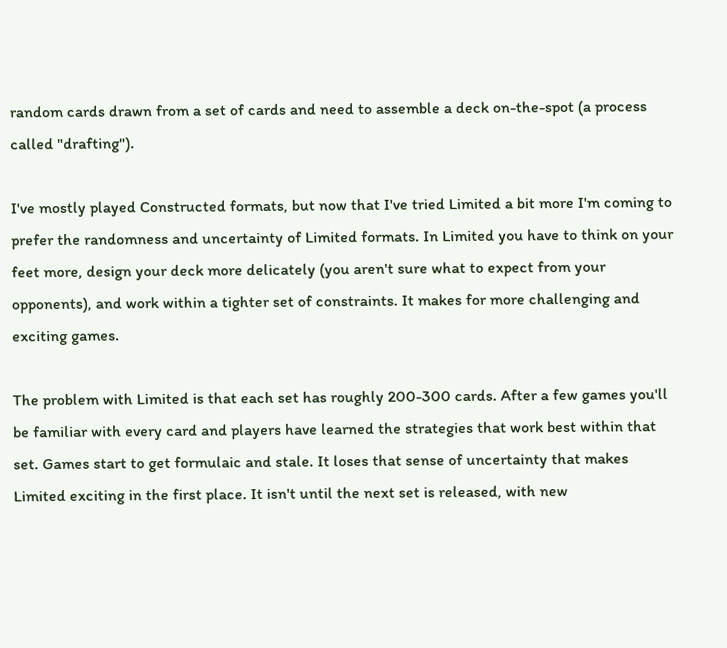random cards drawn from a set of cards and need to assemble a deck on-the-spot (a process called "drafting").

I've mostly played Constructed formats, but now that I've tried Limited a bit more I'm coming to prefer the randomness and uncertainty of Limited formats. In Limited you have to think on your feet more, design your deck more delicately (you aren't sure what to expect from your opponents), and work within a tighter set of constraints. It makes for more challenging and exciting games.

The problem with Limited is that each set has roughly 200-300 cards. After a few games you'll be familiar with every card and players have learned the strategies that work best within that set. Games start to get formulaic and stale. It loses that sense of uncertainty that makes Limited exciting in the first place. It isn't until the next set is released, with new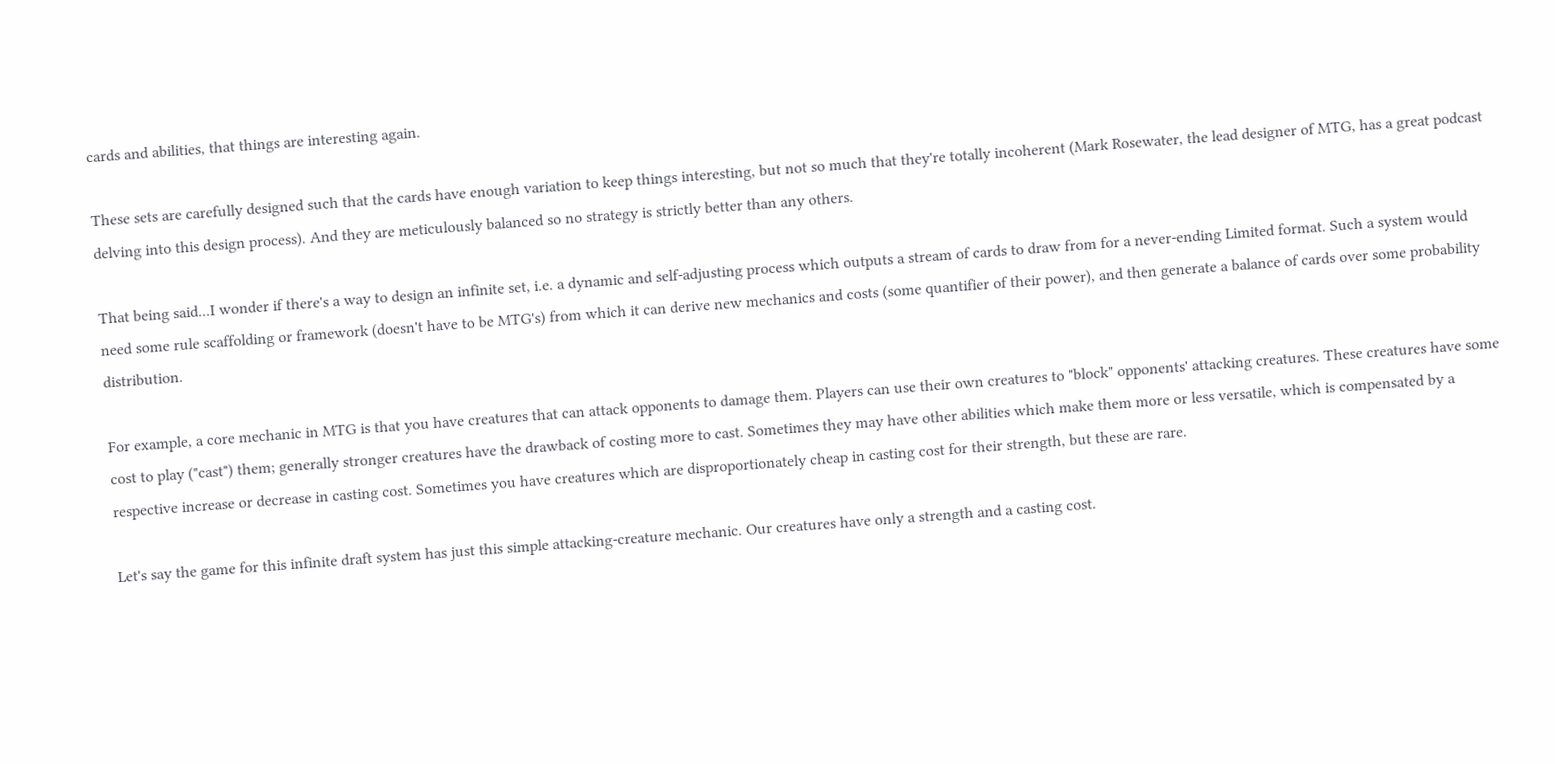cards and abilities, that things are interesting again.

These sets are carefully designed such that the cards have enough variation to keep things interesting, but not so much that they're totally incoherent (Mark Rosewater, the lead designer of MTG, has a great podcast delving into this design process). And they are meticulously balanced so no strategy is strictly better than any others.

That being said...I wonder if there's a way to design an infinite set, i.e. a dynamic and self-adjusting process which outputs a stream of cards to draw from for a never-ending Limited format. Such a system would need some rule scaffolding or framework (doesn't have to be MTG's) from which it can derive new mechanics and costs (some quantifier of their power), and then generate a balance of cards over some probability distribution.

For example, a core mechanic in MTG is that you have creatures that can attack opponents to damage them. Players can use their own creatures to "block" opponents' attacking creatures. These creatures have some cost to play ("cast") them; generally stronger creatures have the drawback of costing more to cast. Sometimes they may have other abilities which make them more or less versatile, which is compensated by a respective increase or decrease in casting cost. Sometimes you have creatures which are disproportionately cheap in casting cost for their strength, but these are rare.

Let's say the game for this infinite draft system has just this simple attacking-creature mechanic. Our creatures have only a strength and a casting cost.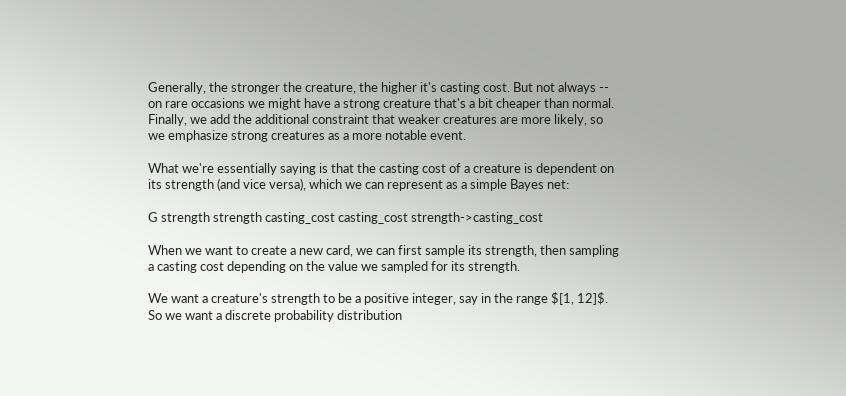Generally, the stronger the creature, the higher it's casting cost. But not always -- on rare occasions we might have a strong creature that's a bit cheaper than normal. Finally, we add the additional constraint that weaker creatures are more likely, so we emphasize strong creatures as a more notable event.

What we're essentially saying is that the casting cost of a creature is dependent on its strength (and vice versa), which we can represent as a simple Bayes net:

G strength strength casting_cost casting_cost strength->casting_cost

When we want to create a new card, we can first sample its strength, then sampling a casting cost depending on the value we sampled for its strength.

We want a creature's strength to be a positive integer, say in the range $[1, 12]$. So we want a discrete probability distribution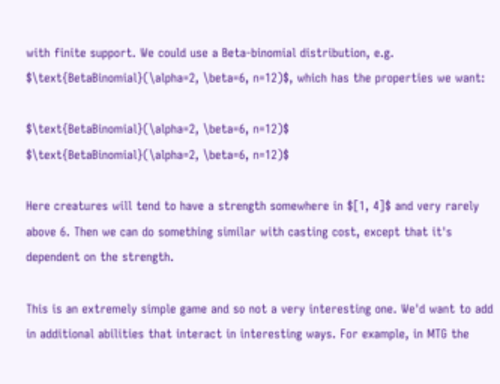with finite support. We could use a Beta-binomial distribution, e.g. $\text{BetaBinomial}(\alpha=2, \beta=6, n=12)$, which has the properties we want:

$\text{BetaBinomial}(\alpha=2, \beta=6, n=12)$
$\text{BetaBinomial}(\alpha=2, \beta=6, n=12)$

Here creatures will tend to have a strength somewhere in $[1, 4]$ and very rarely above 6. Then we can do something similar with casting cost, except that it's dependent on the strength.

This is an extremely simple game and so not a very interesting one. We'd want to add in additional abilities that interact in interesting ways. For example, in MTG the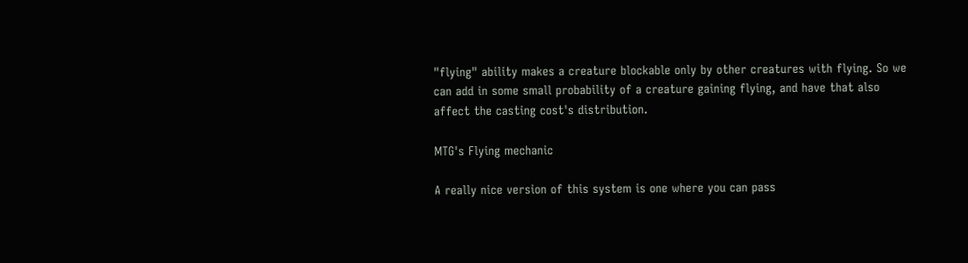"flying" ability makes a creature blockable only by other creatures with flying. So we can add in some small probability of a creature gaining flying, and have that also affect the casting cost's distribution.

MTG's Flying mechanic

A really nice version of this system is one where you can pass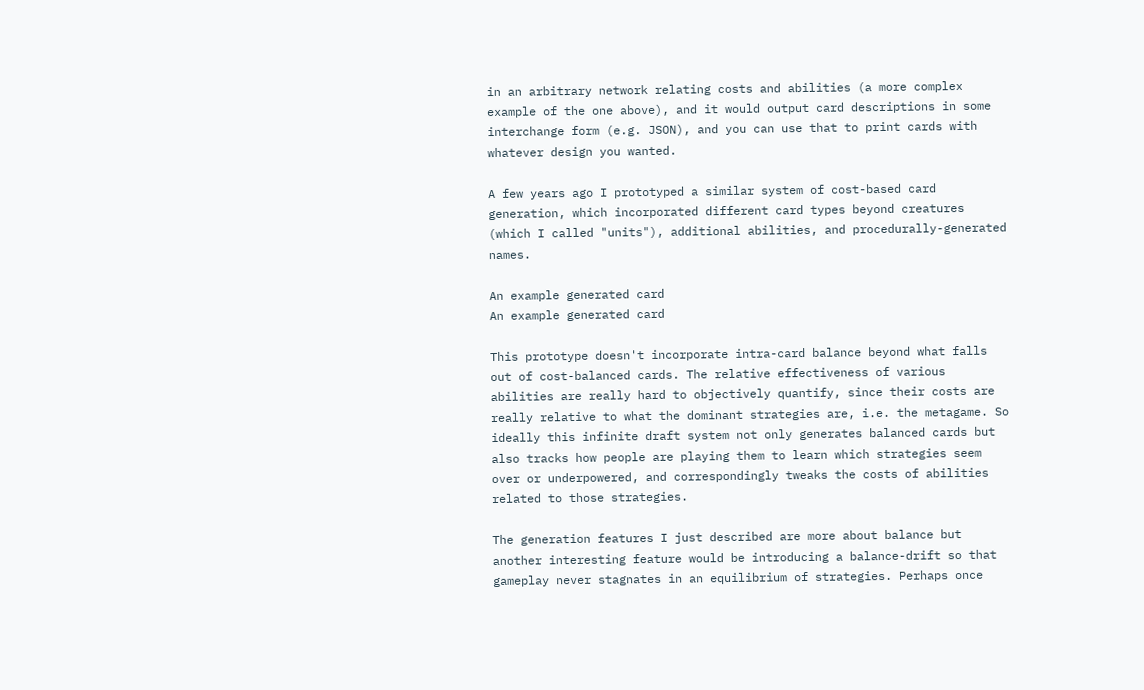in an arbitrary network relating costs and abilities (a more complex example of the one above), and it would output card descriptions in some interchange form (e.g. JSON), and you can use that to print cards with whatever design you wanted.

A few years ago I prototyped a similar system of cost-based card generation, which incorporated different card types beyond creatures (which I called "units"), additional abilities, and procedurally-generated names.

An example generated card
An example generated card

This prototype doesn't incorporate intra-card balance beyond what falls out of cost-balanced cards. The relative effectiveness of various abilities are really hard to objectively quantify, since their costs are really relative to what the dominant strategies are, i.e. the metagame. So ideally this infinite draft system not only generates balanced cards but also tracks how people are playing them to learn which strategies seem over or underpowered, and correspondingly tweaks the costs of abilities related to those strategies.

The generation features I just described are more about balance but another interesting feature would be introducing a balance-drift so that gameplay never stagnates in an equilibrium of strategies. Perhaps once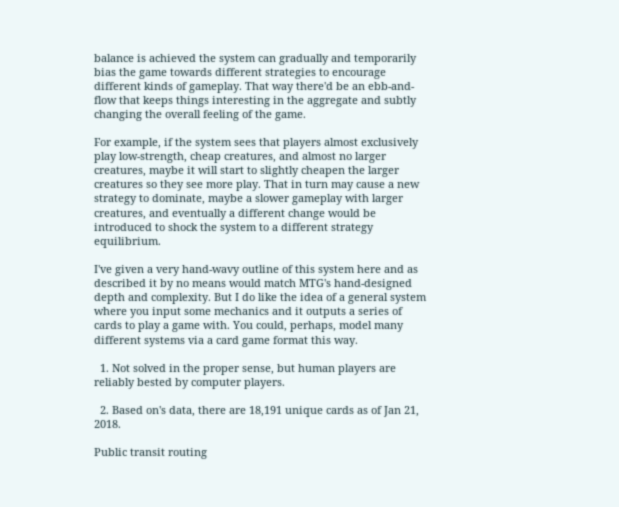balance is achieved the system can gradually and temporarily bias the game towards different strategies to encourage different kinds of gameplay. That way there'd be an ebb-and-flow that keeps things interesting in the aggregate and subtly changing the overall feeling of the game.

For example, if the system sees that players almost exclusively play low-strength, cheap creatures, and almost no larger creatures, maybe it will start to slightly cheapen the larger creatures so they see more play. That in turn may cause a new strategy to dominate, maybe a slower gameplay with larger creatures, and eventually a different change would be introduced to shock the system to a different strategy equilibrium.

I've given a very hand-wavy outline of this system here and as described it by no means would match MTG's hand-designed depth and complexity. But I do like the idea of a general system where you input some mechanics and it outputs a series of cards to play a game with. You could, perhaps, model many different systems via a card game format this way.

  1. Not solved in the proper sense, but human players are reliably bested by computer players.

  2. Based on's data, there are 18,191 unique cards as of Jan 21, 2018.

Public transit routing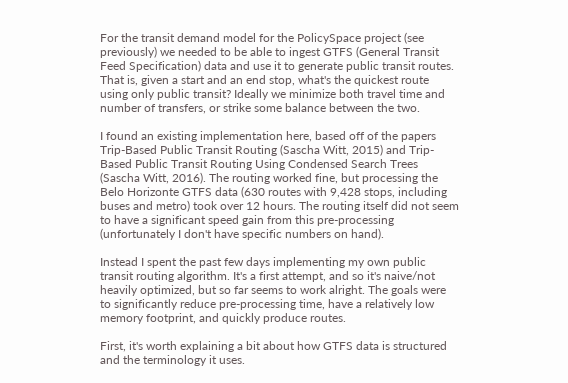For the transit demand model for the PolicySpace project (see previously) we needed to be able to ingest GTFS (General Transit Feed Specification) data and use it to generate public transit routes. That is, given a start and an end stop, what's the quickest route using only public transit? Ideally we minimize both travel time and number of transfers, or strike some balance between the two.

I found an existing implementation here, based off of the papers Trip-Based Public Transit Routing (Sascha Witt, 2015) and Trip-Based Public Transit Routing Using Condensed Search Trees (Sascha Witt, 2016). The routing worked fine, but processing the Belo Horizonte GTFS data (630 routes with 9,428 stops, including buses and metro) took over 12 hours. The routing itself did not seem to have a significant speed gain from this pre-processing (unfortunately I don't have specific numbers on hand).

Instead I spent the past few days implementing my own public transit routing algorithm. It's a first attempt, and so it's naive/not heavily optimized, but so far seems to work alright. The goals were to significantly reduce pre-processing time, have a relatively low memory footprint, and quickly produce routes.

First, it's worth explaining a bit about how GTFS data is structured and the terminology it uses.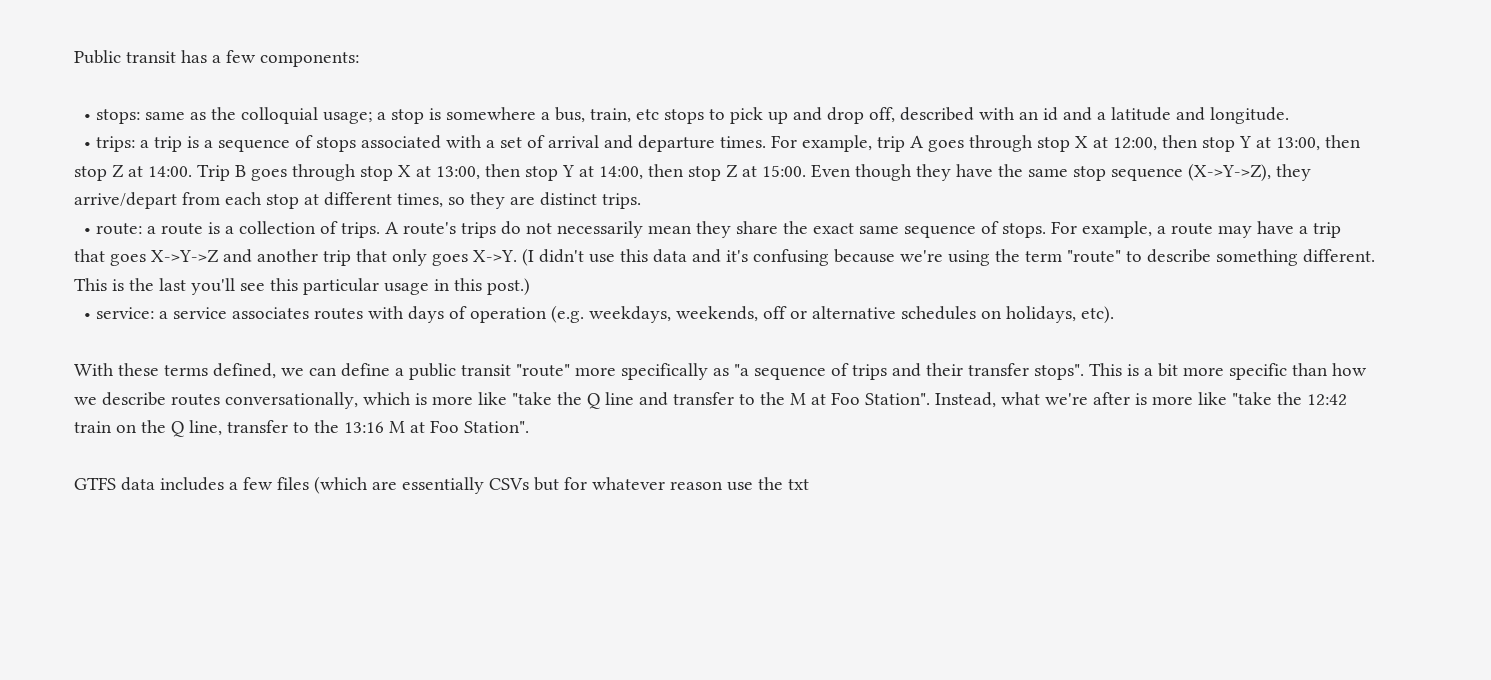Public transit has a few components:

  • stops: same as the colloquial usage; a stop is somewhere a bus, train, etc stops to pick up and drop off, described with an id and a latitude and longitude.
  • trips: a trip is a sequence of stops associated with a set of arrival and departure times. For example, trip A goes through stop X at 12:00, then stop Y at 13:00, then stop Z at 14:00. Trip B goes through stop X at 13:00, then stop Y at 14:00, then stop Z at 15:00. Even though they have the same stop sequence (X->Y->Z), they arrive/depart from each stop at different times, so they are distinct trips.
  • route: a route is a collection of trips. A route's trips do not necessarily mean they share the exact same sequence of stops. For example, a route may have a trip that goes X->Y->Z and another trip that only goes X->Y. (I didn't use this data and it's confusing because we're using the term "route" to describe something different. This is the last you'll see this particular usage in this post.)
  • service: a service associates routes with days of operation (e.g. weekdays, weekends, off or alternative schedules on holidays, etc).

With these terms defined, we can define a public transit "route" more specifically as "a sequence of trips and their transfer stops". This is a bit more specific than how we describe routes conversationally, which is more like "take the Q line and transfer to the M at Foo Station". Instead, what we're after is more like "take the 12:42 train on the Q line, transfer to the 13:16 M at Foo Station".

GTFS data includes a few files (which are essentially CSVs but for whatever reason use the txt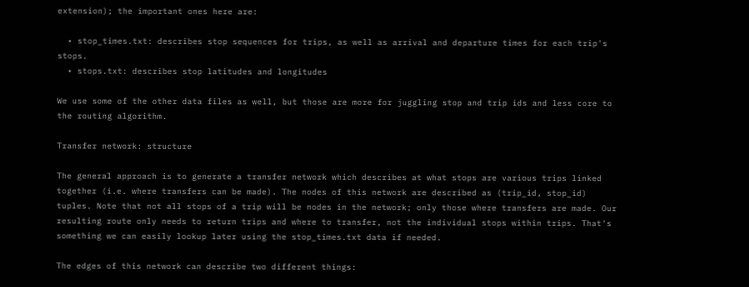extension); the important ones here are:

  • stop_times.txt: describes stop sequences for trips, as well as arrival and departure times for each trip's stops.
  • stops.txt: describes stop latitudes and longitudes

We use some of the other data files as well, but those are more for juggling stop and trip ids and less core to the routing algorithm.

Transfer network: structure

The general approach is to generate a transfer network which describes at what stops are various trips linked together (i.e. where transfers can be made). The nodes of this network are described as (trip_id, stop_id) tuples. Note that not all stops of a trip will be nodes in the network; only those where transfers are made. Our resulting route only needs to return trips and where to transfer, not the individual stops within trips. That's something we can easily lookup later using the stop_times.txt data if needed.

The edges of this network can describe two different things: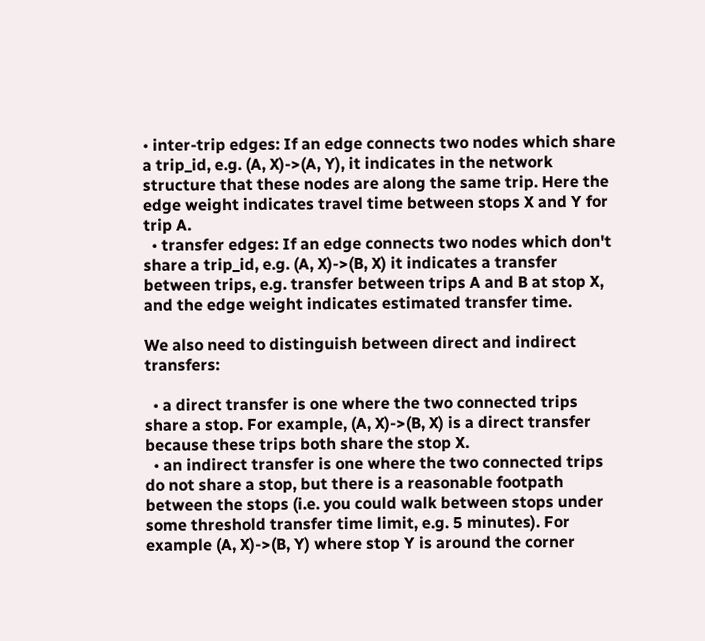• inter-trip edges: If an edge connects two nodes which share a trip_id, e.g. (A, X)->(A, Y), it indicates in the network structure that these nodes are along the same trip. Here the edge weight indicates travel time between stops X and Y for trip A.
  • transfer edges: If an edge connects two nodes which don't share a trip_id, e.g. (A, X)->(B, X) it indicates a transfer between trips, e.g. transfer between trips A and B at stop X, and the edge weight indicates estimated transfer time.

We also need to distinguish between direct and indirect transfers:

  • a direct transfer is one where the two connected trips share a stop. For example, (A, X)->(B, X) is a direct transfer because these trips both share the stop X.
  • an indirect transfer is one where the two connected trips do not share a stop, but there is a reasonable footpath between the stops (i.e. you could walk between stops under some threshold transfer time limit, e.g. 5 minutes). For example (A, X)->(B, Y) where stop Y is around the corner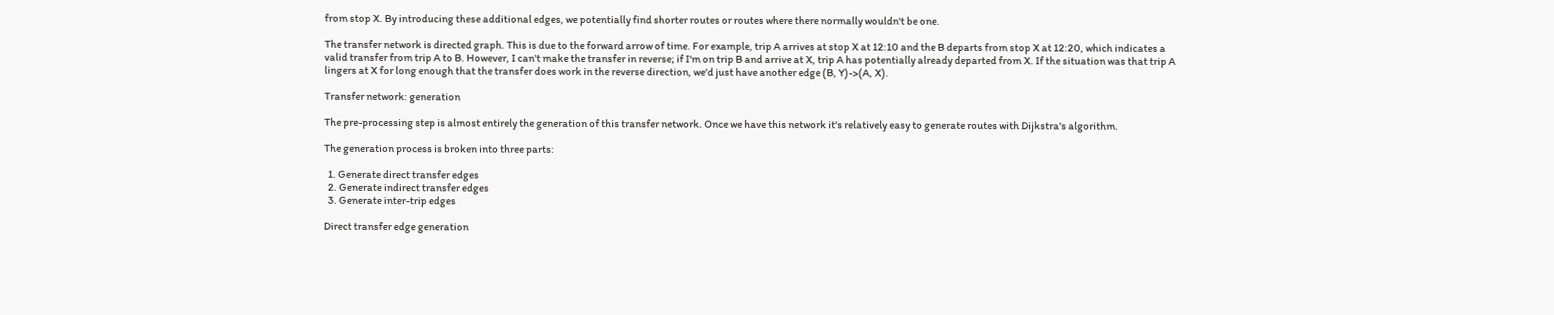from stop X. By introducing these additional edges, we potentially find shorter routes or routes where there normally wouldn't be one.

The transfer network is directed graph. This is due to the forward arrow of time. For example, trip A arrives at stop X at 12:10 and the B departs from stop X at 12:20, which indicates a valid transfer from trip A to B. However, I can't make the transfer in reverse; if I'm on trip B and arrive at X, trip A has potentially already departed from X. If the situation was that trip A lingers at X for long enough that the transfer does work in the reverse direction, we'd just have another edge (B, Y)->(A, X).

Transfer network: generation

The pre-processing step is almost entirely the generation of this transfer network. Once we have this network it's relatively easy to generate routes with Dijkstra's algorithm.

The generation process is broken into three parts:

  1. Generate direct transfer edges
  2. Generate indirect transfer edges
  3. Generate inter-trip edges

Direct transfer edge generation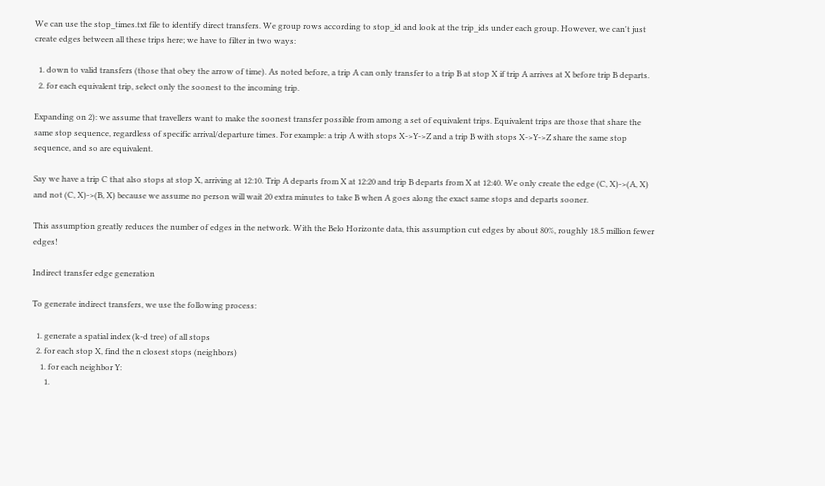We can use the stop_times.txt file to identify direct transfers. We group rows according to stop_id and look at the trip_ids under each group. However, we can't just create edges between all these trips here; we have to filter in two ways:

  1. down to valid transfers (those that obey the arrow of time). As noted before, a trip A can only transfer to a trip B at stop X if trip A arrives at X before trip B departs.
  2. for each equivalent trip, select only the soonest to the incoming trip.

Expanding on 2): we assume that travellers want to make the soonest transfer possible from among a set of equivalent trips. Equivalent trips are those that share the same stop sequence, regardless of specific arrival/departure times. For example: a trip A with stops X->Y->Z and a trip B with stops X->Y->Z share the same stop sequence, and so are equivalent.

Say we have a trip C that also stops at stop X, arriving at 12:10. Trip A departs from X at 12:20 and trip B departs from X at 12:40. We only create the edge (C, X)->(A, X) and not (C, X)->(B, X) because we assume no person will wait 20 extra minutes to take B when A goes along the exact same stops and departs sooner.

This assumption greatly reduces the number of edges in the network. With the Belo Horizonte data, this assumption cut edges by about 80%, roughly 18.5 million fewer edges!

Indirect transfer edge generation

To generate indirect transfers, we use the following process:

  1. generate a spatial index (k-d tree) of all stops
  2. for each stop X, find the n closest stops (neighbors)
    1. for each neighbor Y:
      1.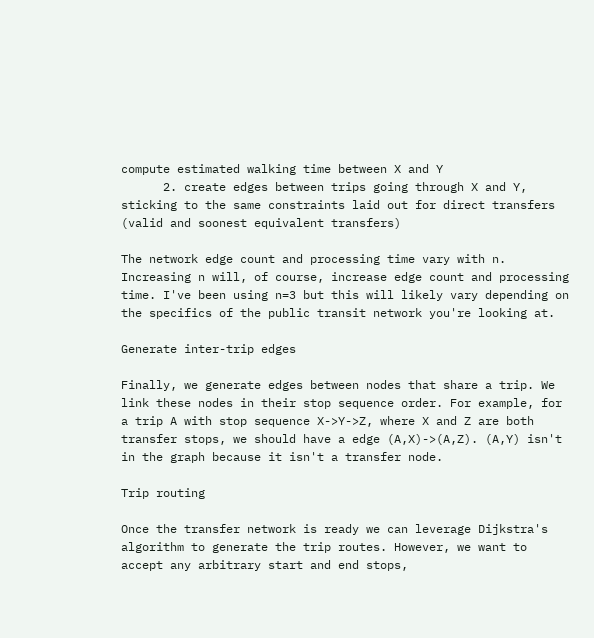compute estimated walking time between X and Y
      2. create edges between trips going through X and Y, sticking to the same constraints laid out for direct transfers (valid and soonest equivalent transfers)

The network edge count and processing time vary with n. Increasing n will, of course, increase edge count and processing time. I've been using n=3 but this will likely vary depending on the specifics of the public transit network you're looking at.

Generate inter-trip edges

Finally, we generate edges between nodes that share a trip. We link these nodes in their stop sequence order. For example, for a trip A with stop sequence X->Y->Z, where X and Z are both transfer stops, we should have a edge (A,X)->(A,Z). (A,Y) isn't in the graph because it isn't a transfer node.

Trip routing

Once the transfer network is ready we can leverage Dijkstra's algorithm to generate the trip routes. However, we want to accept any arbitrary start and end stops,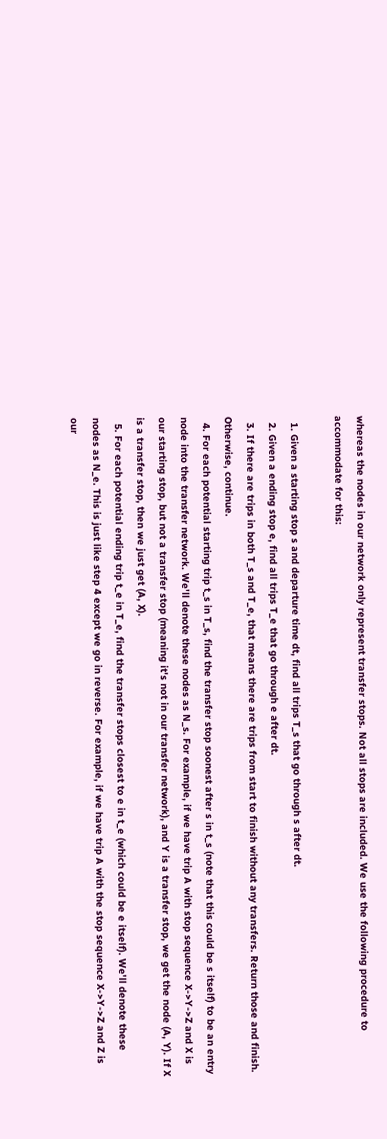whereas the nodes in our network only represent transfer stops. Not all stops are included. We use the following procedure to accommodate for this:

  1. Given a starting stop s and departure time dt, find all trips T_s that go through s after dt.
  2. Given a ending stop e, find all trips T_e that go through e after dt.
  3. If there are trips in both T_s and T_e, that means there are trips from start to finish without any transfers. Return those and finish. Otherwise, continue.
  4. For each potential starting trip t_s in T_s, find the transfer stop soonest after s in t_s (note that this could be s itself) to be an entry node into the transfer network. We'll denote these nodes as N_s. For example, if we have trip A with stop sequence X->Y->Z and X is our starting stop, but not a transfer stop (meaning it's not in our transfer network), and Y is a transfer stop, we get the node (A, Y). If X is a transfer stop, then we just get (A, X).
  5. For each potential ending trip t_e in T_e, find the transfer stops closest to e in t_e (which could be e itself). We'll denote these nodes as N_e. This is just like step 4 except we go in reverse. For example, if we have trip A with the stop sequence X->Y->Z and Z is our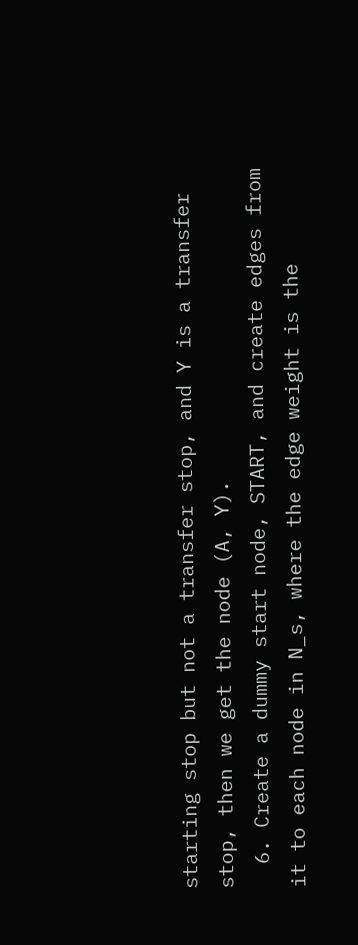starting stop but not a transfer stop, and Y is a transfer stop, then we get the node (A, Y).
  6. Create a dummy start node, START, and create edges from it to each node in N_s, where the edge weight is the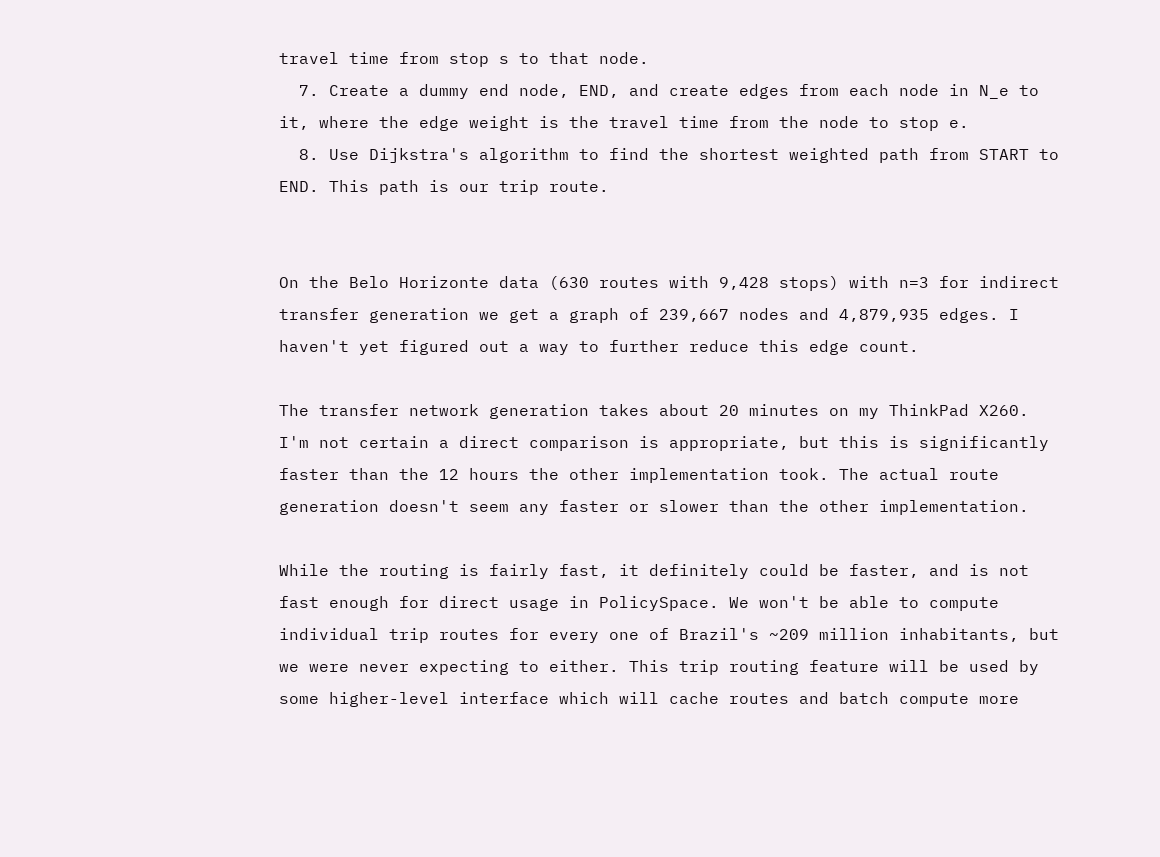travel time from stop s to that node.
  7. Create a dummy end node, END, and create edges from each node in N_e to it, where the edge weight is the travel time from the node to stop e.
  8. Use Dijkstra's algorithm to find the shortest weighted path from START to END. This path is our trip route.


On the Belo Horizonte data (630 routes with 9,428 stops) with n=3 for indirect transfer generation we get a graph of 239,667 nodes and 4,879,935 edges. I haven't yet figured out a way to further reduce this edge count.

The transfer network generation takes about 20 minutes on my ThinkPad X260. I'm not certain a direct comparison is appropriate, but this is significantly faster than the 12 hours the other implementation took. The actual route generation doesn't seem any faster or slower than the other implementation.

While the routing is fairly fast, it definitely could be faster, and is not fast enough for direct usage in PolicySpace. We won't be able to compute individual trip routes for every one of Brazil's ~209 million inhabitants, but we were never expecting to either. This trip routing feature will be used by some higher-level interface which will cache routes and batch compute more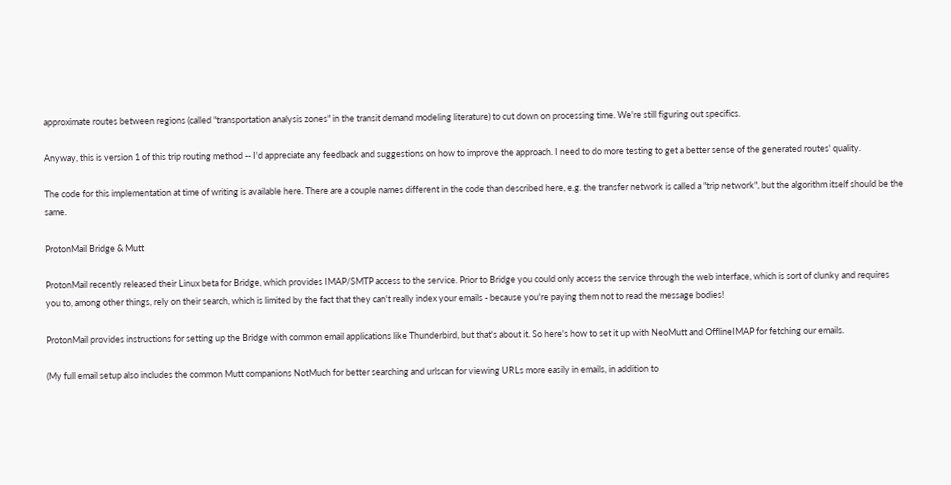approximate routes between regions (called "transportation analysis zones" in the transit demand modeling literature) to cut down on processing time. We're still figuring out specifics.

Anyway, this is version 1 of this trip routing method -- I'd appreciate any feedback and suggestions on how to improve the approach. I need to do more testing to get a better sense of the generated routes' quality.

The code for this implementation at time of writing is available here. There are a couple names different in the code than described here, e.g. the transfer network is called a "trip network", but the algorithm itself should be the same.

ProtonMail Bridge & Mutt

ProtonMail recently released their Linux beta for Bridge, which provides IMAP/SMTP access to the service. Prior to Bridge you could only access the service through the web interface, which is sort of clunky and requires you to, among other things, rely on their search, which is limited by the fact that they can't really index your emails - because you're paying them not to read the message bodies!

ProtonMail provides instructions for setting up the Bridge with common email applications like Thunderbird, but that's about it. So here's how to set it up with NeoMutt and OfflineIMAP for fetching our emails.

(My full email setup also includes the common Mutt companions NotMuch for better searching and urlscan for viewing URLs more easily in emails, in addition to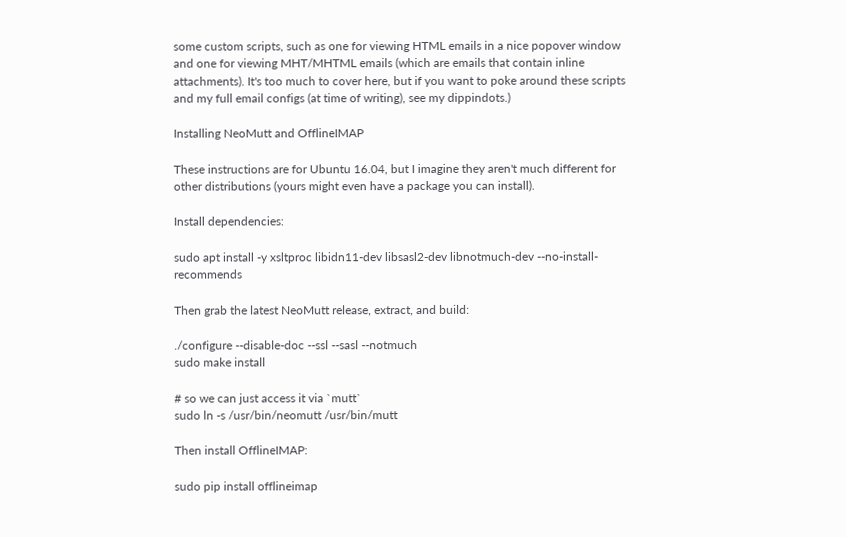some custom scripts, such as one for viewing HTML emails in a nice popover window and one for viewing MHT/MHTML emails (which are emails that contain inline attachments). It's too much to cover here, but if you want to poke around these scripts and my full email configs (at time of writing), see my dippindots.)

Installing NeoMutt and OfflineIMAP

These instructions are for Ubuntu 16.04, but I imagine they aren't much different for other distributions (yours might even have a package you can install).

Install dependencies:

sudo apt install -y xsltproc libidn11-dev libsasl2-dev libnotmuch-dev --no-install-recommends

Then grab the latest NeoMutt release, extract, and build:

./configure --disable-doc --ssl --sasl --notmuch
sudo make install

# so we can just access it via `mutt`
sudo ln -s /usr/bin/neomutt /usr/bin/mutt

Then install OfflineIMAP:

sudo pip install offlineimap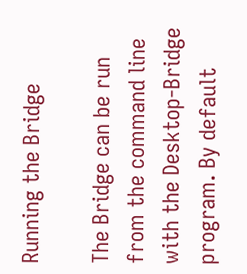Running the Bridge

The Bridge can be run from the command line with the Desktop-Bridge program. By default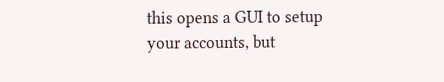this opens a GUI to setup your accounts, but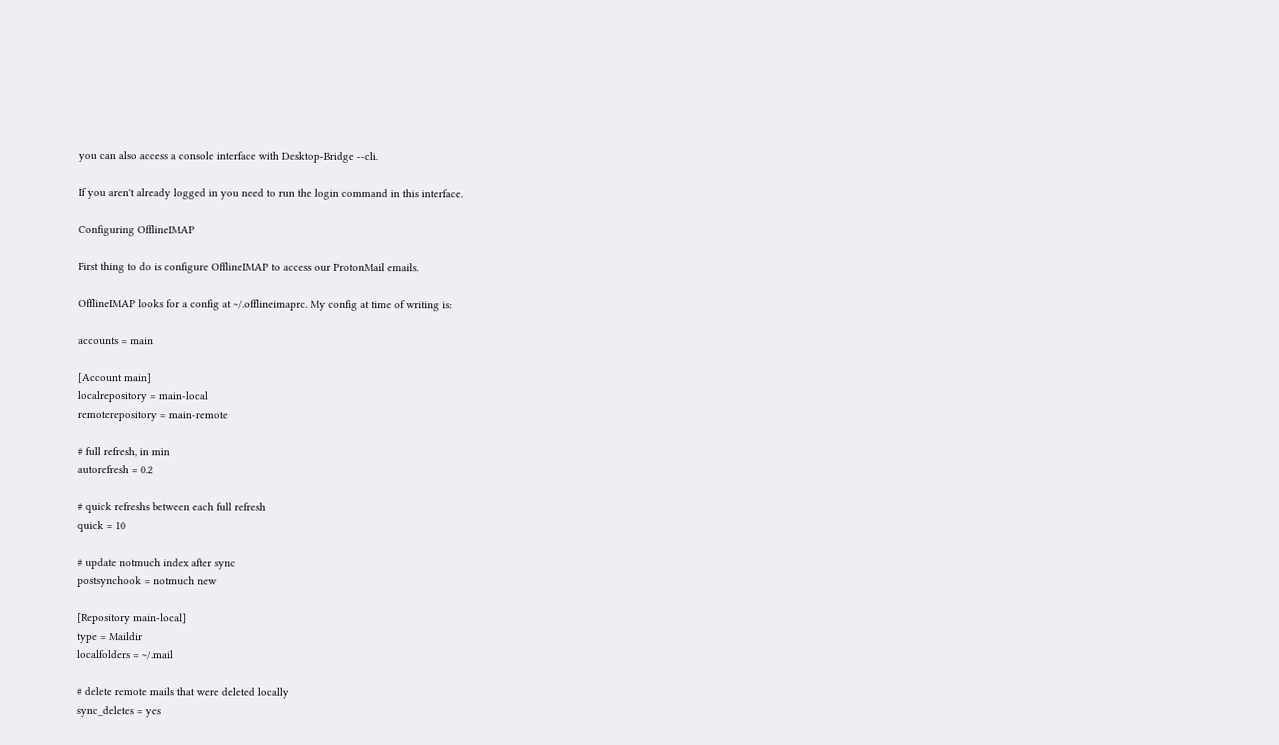you can also access a console interface with Desktop-Bridge --cli.

If you aren't already logged in you need to run the login command in this interface.

Configuring OfflineIMAP

First thing to do is configure OfflineIMAP to access our ProtonMail emails.

OfflineIMAP looks for a config at ~/.offlineimaprc. My config at time of writing is:

accounts = main

[Account main]
localrepository = main-local
remoterepository = main-remote

# full refresh, in min
autorefresh = 0.2

# quick refreshs between each full refresh
quick = 10

# update notmuch index after sync
postsynchook = notmuch new

[Repository main-local]
type = Maildir
localfolders = ~/.mail

# delete remote mails that were deleted locally
sync_deletes = yes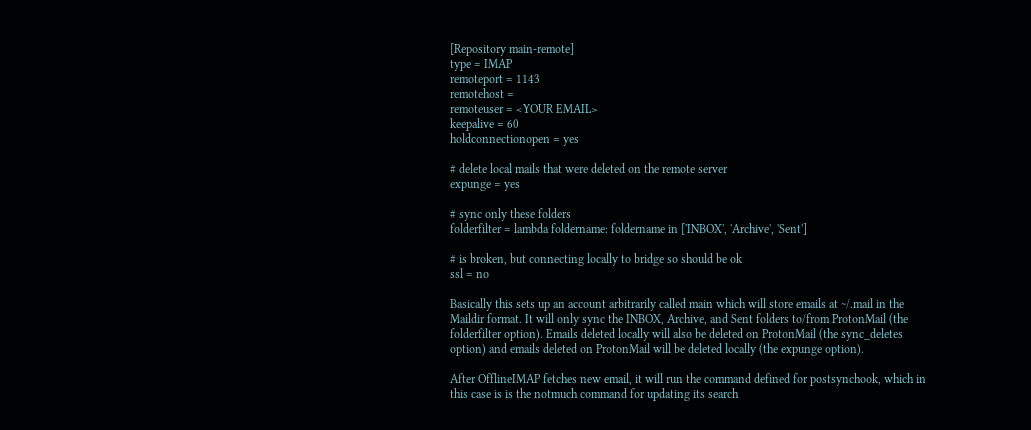[Repository main-remote]
type = IMAP
remoteport = 1143
remotehost =
remoteuser = <YOUR EMAIL>
keepalive = 60
holdconnectionopen = yes

# delete local mails that were deleted on the remote server
expunge = yes

# sync only these folders
folderfilter = lambda foldername: foldername in ['INBOX', 'Archive', 'Sent']

# is broken, but connecting locally to bridge so should be ok
ssl = no

Basically this sets up an account arbitrarily called main which will store emails at ~/.mail in the Maildir format. It will only sync the INBOX, Archive, and Sent folders to/from ProtonMail (the folderfilter option). Emails deleted locally will also be deleted on ProtonMail (the sync_deletes option) and emails deleted on ProtonMail will be deleted locally (the expunge option).

After OfflineIMAP fetches new email, it will run the command defined for postsynchook, which in this case is is the notmuch command for updating its search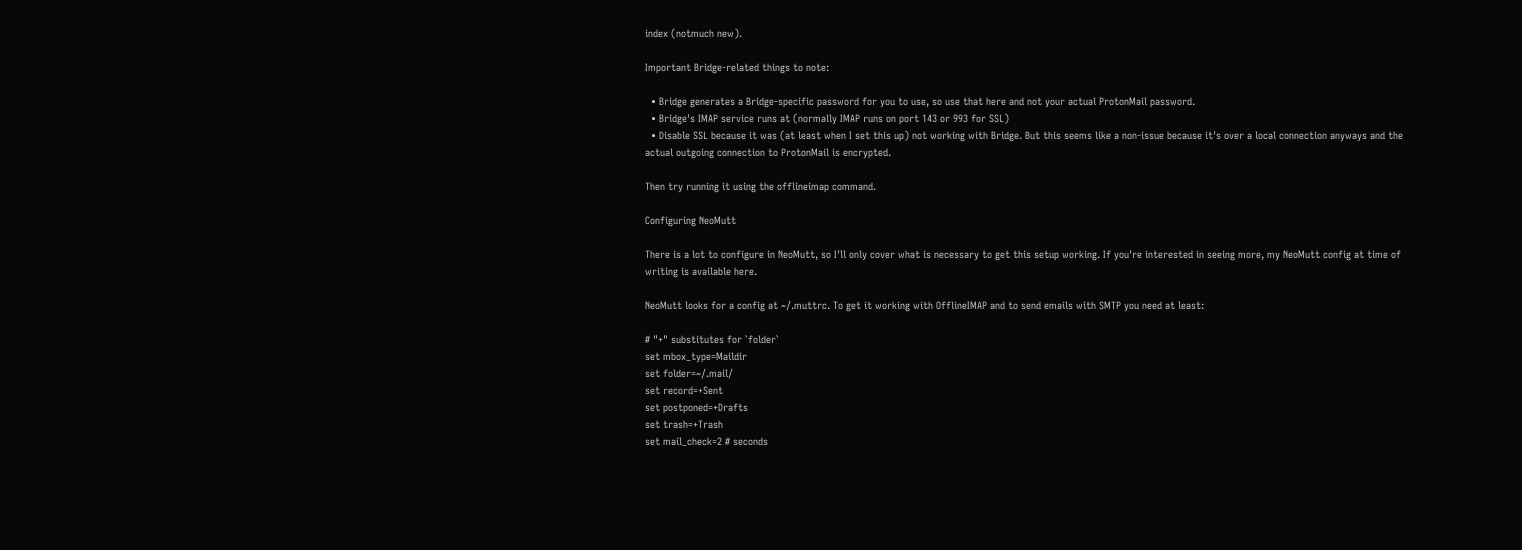index (notmuch new).

Important Bridge-related things to note:

  • Bridge generates a Bridge-specific password for you to use, so use that here and not your actual ProtonMail password.
  • Bridge's IMAP service runs at (normally IMAP runs on port 143 or 993 for SSL)
  • Disable SSL because it was (at least when I set this up) not working with Bridge. But this seems like a non-issue because it's over a local connection anyways and the actual outgoing connection to ProtonMail is encrypted.

Then try running it using the offlineimap command.

Configuring NeoMutt

There is a lot to configure in NeoMutt, so I'll only cover what is necessary to get this setup working. If you're interested in seeing more, my NeoMutt config at time of writing is available here.

NeoMutt looks for a config at ~/.muttrc. To get it working with OfflineIMAP and to send emails with SMTP you need at least:

# "+" substitutes for `folder`
set mbox_type=Maildir
set folder=~/.mail/
set record=+Sent
set postponed=+Drafts
set trash=+Trash
set mail_check=2 # seconds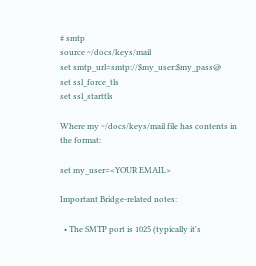# smtp
source ~/docs/keys/mail
set smtp_url=smtp://$my_user:$my_pass@
set ssl_force_tls
set ssl_starttls

Where my ~/docs/keys/mail file has contents in the format:

set my_user=<YOUR EMAIL>

Important Bridge-related notes:

  • The SMTP port is 1025 (typically it's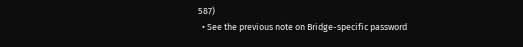587)
  • See the previous note on Bridge-specific password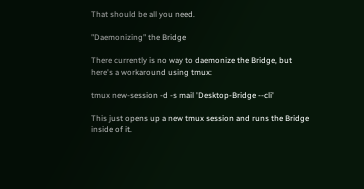That should be all you need.

"Daemonizing" the Bridge

There currently is no way to daemonize the Bridge, but here's a workaround using tmux:

tmux new-session -d -s mail 'Desktop-Bridge --cli'

This just opens up a new tmux session and runs the Bridge inside of it.